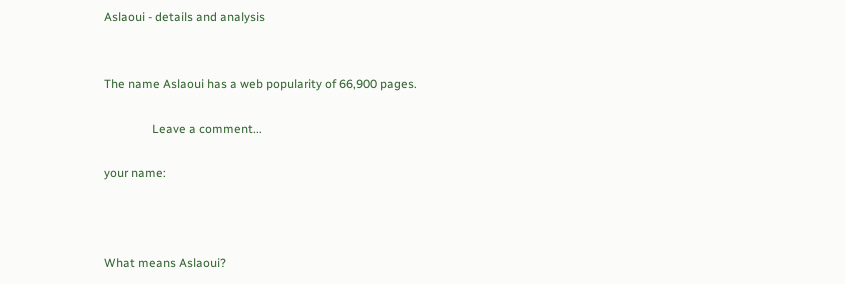Aslaoui - details and analysis


The name Aslaoui has a web popularity of 66,900 pages.

                Leave a comment...

your name:



What means Aslaoui?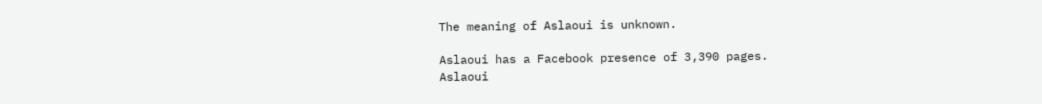The meaning of Aslaoui is unknown.

Aslaoui has a Facebook presence of 3,390 pages.
Aslaoui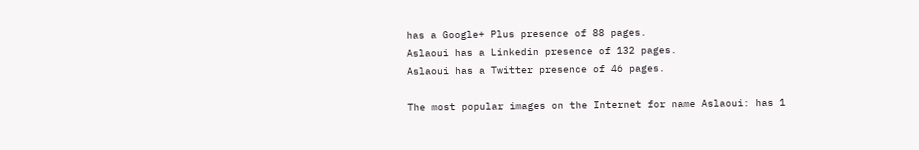has a Google+ Plus presence of 88 pages.
Aslaoui has a Linkedin presence of 132 pages.
Aslaoui has a Twitter presence of 46 pages.

The most popular images on the Internet for name Aslaoui: has 1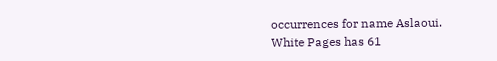occurrences for name Aslaoui.
White Pages has 61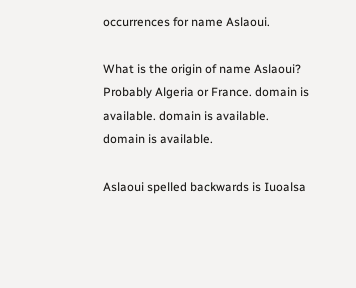occurrences for name Aslaoui.

What is the origin of name Aslaoui? Probably Algeria or France. domain is available. domain is available. domain is available.

Aslaoui spelled backwards is Iuoalsa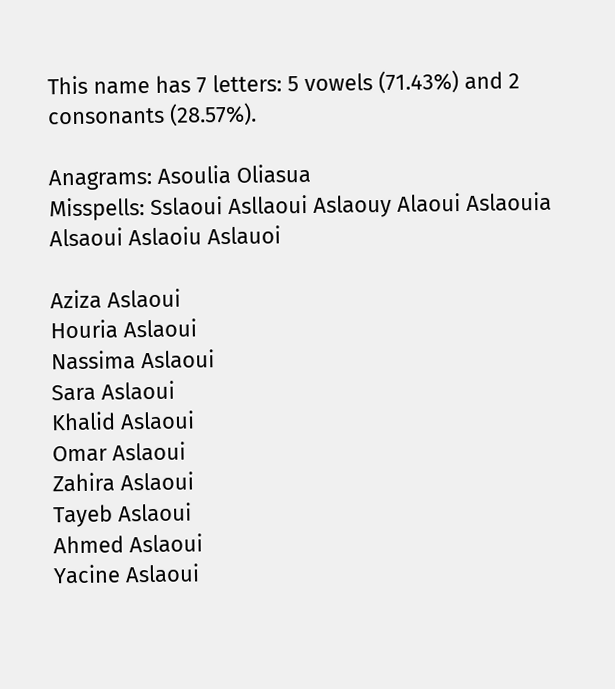This name has 7 letters: 5 vowels (71.43%) and 2 consonants (28.57%).

Anagrams: Asoulia Oliasua
Misspells: Sslaoui Asllaoui Aslaouy Alaoui Aslaouia Alsaoui Aslaoiu Aslauoi

Aziza Aslaoui
Houria Aslaoui
Nassima Aslaoui
Sara Aslaoui
Khalid Aslaoui
Omar Aslaoui
Zahira Aslaoui
Tayeb Aslaoui
Ahmed Aslaoui
Yacine Aslaoui